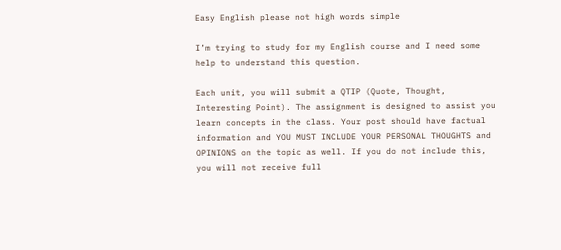Easy English please not high words simple

I’m trying to study for my English course and I need some help to understand this question.

Each unit, you will submit a QTIP (Quote, Thought, Interesting Point). The assignment is designed to assist you learn concepts in the class. Your post should have factual information and YOU MUST INCLUDE YOUR PERSONAL THOUGHTS and OPINIONS on the topic as well. If you do not include this, you will not receive full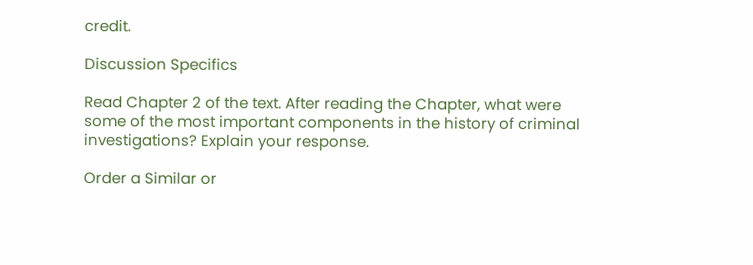credit.

Discussion Specifics

Read Chapter 2 of the text. After reading the Chapter, what were some of the most important components in the history of criminal investigations? Explain your response.

Order a Similar or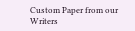Custom Paper from our Writers